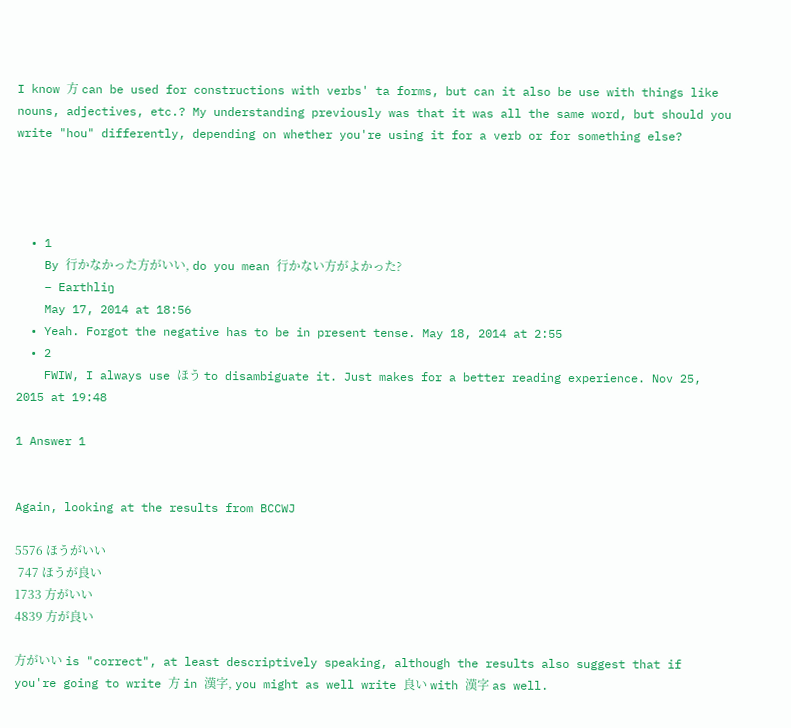I know 方 can be used for constructions with verbs' ta forms, but can it also be use with things like nouns, adjectives, etc.? My understanding previously was that it was all the same word, but should you write "hou" differently, depending on whether you're using it for a verb or for something else?




  • 1
    By 行かなかった方がいい, do you mean 行かない方がよかった?
    – Earthliŋ
    May 17, 2014 at 18:56
  • Yeah. Forgot the negative has to be in present tense. May 18, 2014 at 2:55
  • 2
    FWIW, I always use ほう to disambiguate it. Just makes for a better reading experience. Nov 25, 2015 at 19:48

1 Answer 1


Again, looking at the results from BCCWJ

5576 ほうがいい
 747 ほうが良い
1733 方がいい
4839 方が良い

方がいい is "correct", at least descriptively speaking, although the results also suggest that if you're going to write 方 in 漢字, you might as well write 良い with 漢字 as well.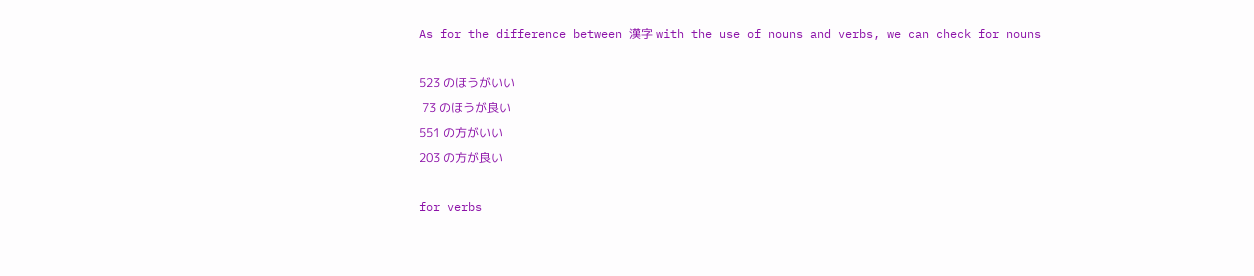As for the difference between 漢字 with the use of nouns and verbs, we can check for nouns

523 のほうがいい
 73 のほうが良い
551 の方がいい
203 の方が良い

for verbs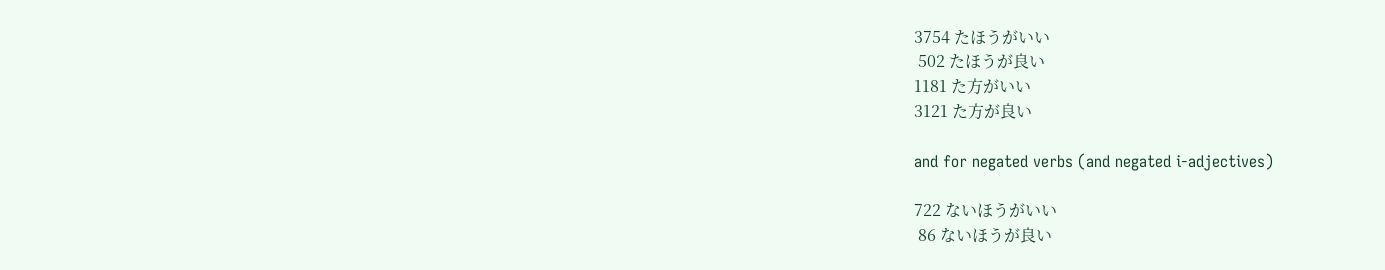3754 たほうがいい
 502 たほうが良い
1181 た方がいい
3121 た方が良い

and for negated verbs (and negated i-adjectives)

722 ないほうがいい
 86 ないほうが良い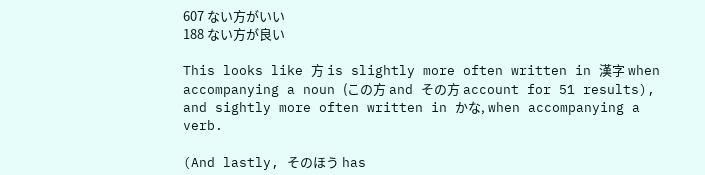607 ない方がいい
188 ない方が良い

This looks like 方 is slightly more often written in 漢字 when accompanying a noun (この方 and その方 account for 51 results), and sightly more often written in かな, when accompanying a verb.

(And lastly, そのほう has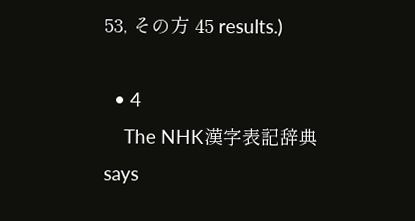53, その方 45 results.)

  • 4
    The NHK漢字表記辞典 says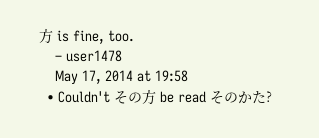方 is fine, too.
    – user1478
    May 17, 2014 at 19:58
  • Couldn't その方 be read そのかた?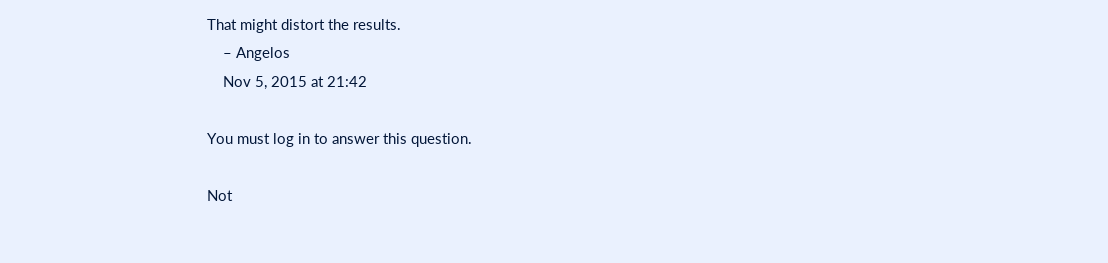That might distort the results.
    – Angelos
    Nov 5, 2015 at 21:42

You must log in to answer this question.

Not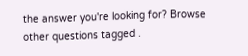the answer you're looking for? Browse other questions tagged .